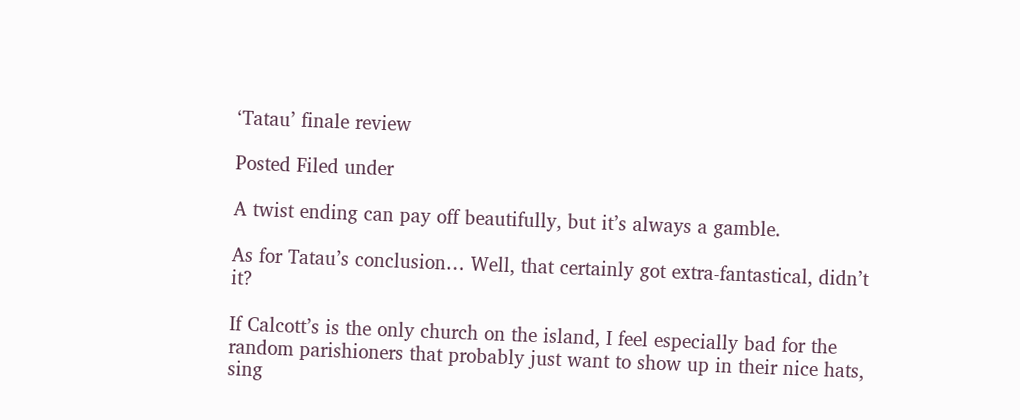‘Tatau’ finale review

Posted Filed under

A twist ending can pay off beautifully, but it’s always a gamble.

As for Tatau’s conclusion… Well, that certainly got extra-fantastical, didn’t it?

If Calcott’s is the only church on the island, I feel especially bad for the random parishioners that probably just want to show up in their nice hats, sing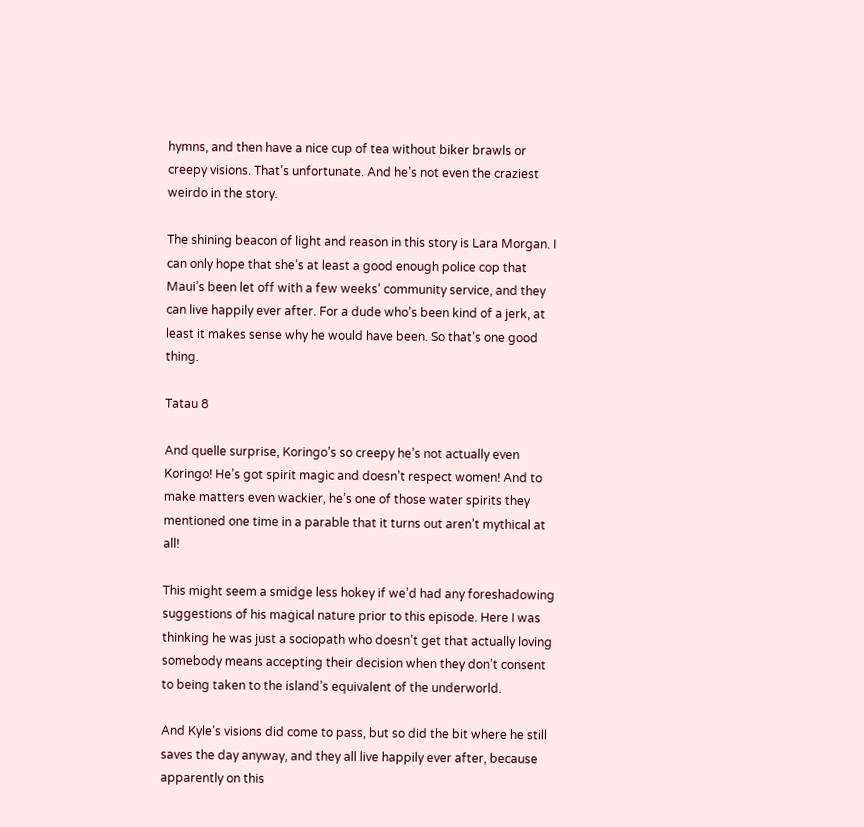hymns, and then have a nice cup of tea without biker brawls or creepy visions. That’s unfortunate. And he’s not even the craziest weirdo in the story.

The shining beacon of light and reason in this story is Lara Morgan. I can only hope that she’s at least a good enough police cop that Maui’s been let off with a few weeks’ community service, and they can live happily ever after. For a dude who’s been kind of a jerk, at least it makes sense why he would have been. So that’s one good thing.

Tatau 8

And quelle surprise, Koringo’s so creepy he’s not actually even Koringo! He’s got spirit magic and doesn’t respect women! And to make matters even wackier, he’s one of those water spirits they mentioned one time in a parable that it turns out aren’t mythical at all!

This might seem a smidge less hokey if we’d had any foreshadowing suggestions of his magical nature prior to this episode. Here I was thinking he was just a sociopath who doesn’t get that actually loving somebody means accepting their decision when they don’t consent to being taken to the island’s equivalent of the underworld.

And Kyle’s visions did come to pass, but so did the bit where he still saves the day anyway, and they all live happily ever after, because apparently on this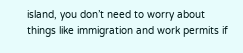island, you don’t need to worry about things like immigration and work permits if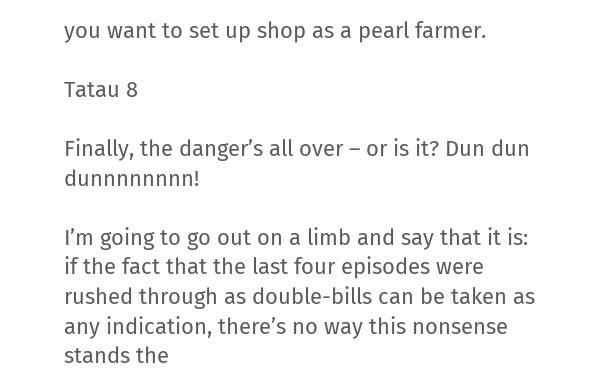you want to set up shop as a pearl farmer.

Tatau 8

Finally, the danger’s all over – or is it? Dun dun dunnnnnnnn!

I’m going to go out on a limb and say that it is: if the fact that the last four episodes were rushed through as double-bills can be taken as any indication, there’s no way this nonsense stands the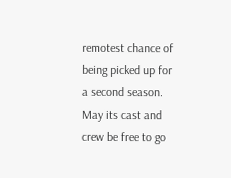remotest chance of being picked up for a second season. May its cast and crew be free to go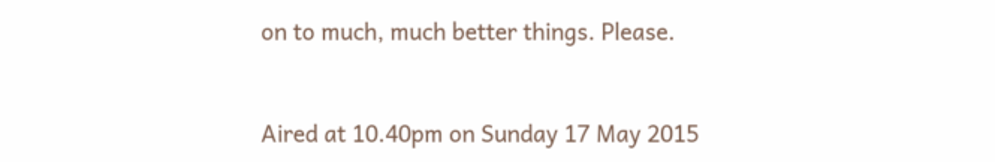on to much, much better things. Please.


Aired at 10.40pm on Sunday 17 May 2015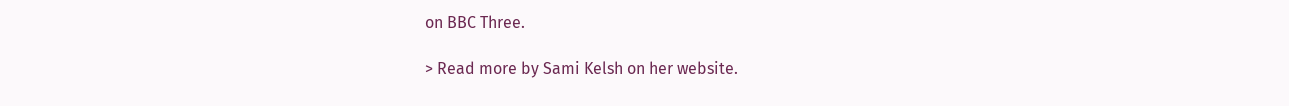on BBC Three.

> Read more by Sami Kelsh on her website.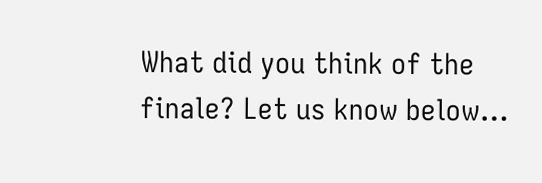What did you think of the finale? Let us know below…